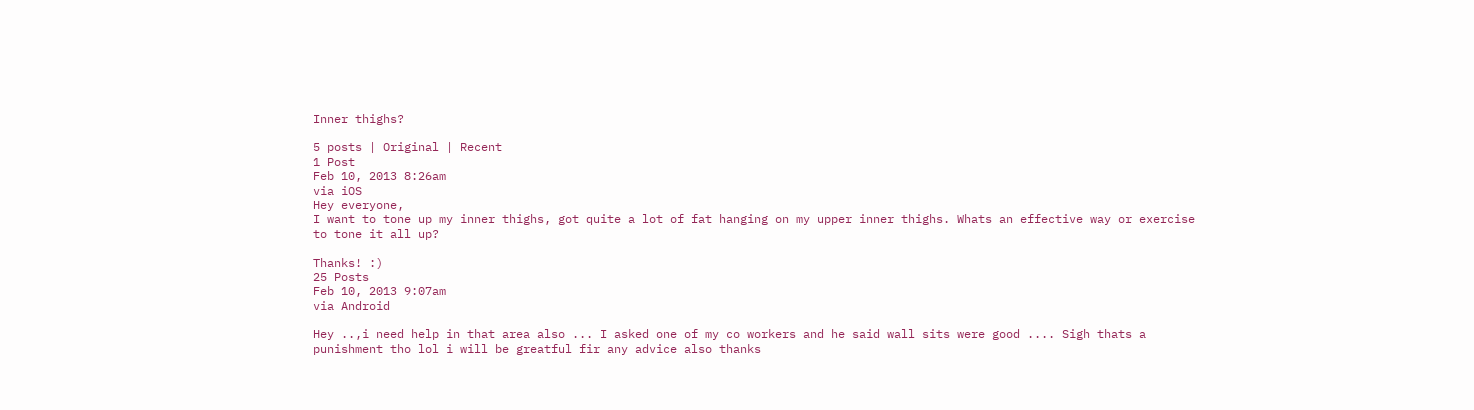Inner thighs?

5 posts | Original | Recent
1 Post
Feb 10, 2013 8:26am
via iOS
Hey everyone,
I want to tone up my inner thighs, got quite a lot of fat hanging on my upper inner thighs. Whats an effective way or exercise to tone it all up?

Thanks! :)
25 Posts
Feb 10, 2013 9:07am
via Android

Hey ..,i need help in that area also ... I asked one of my co workers and he said wall sits were good .... Sigh thats a punishment tho lol i will be greatful fir any advice also thanks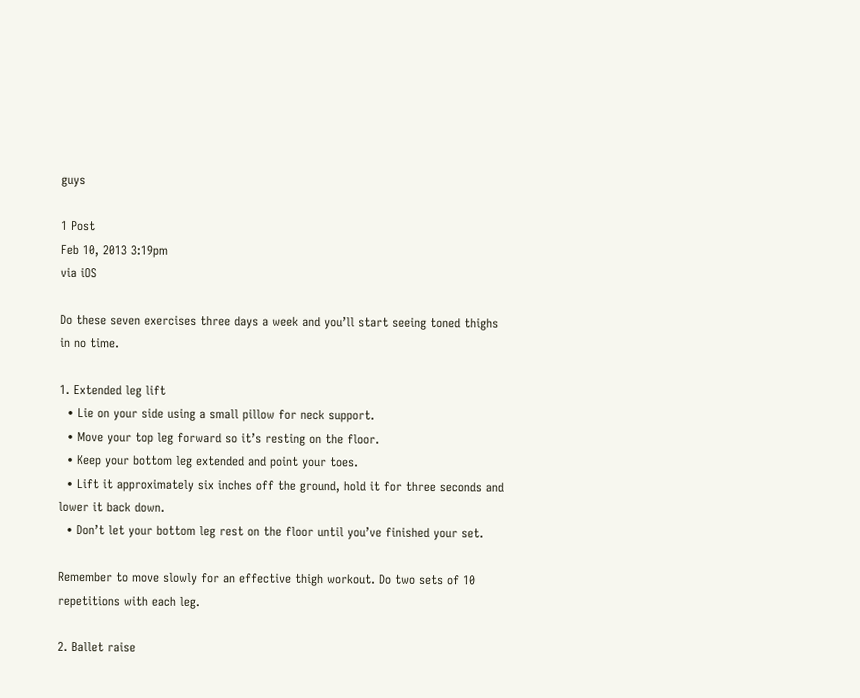guys

1 Post
Feb 10, 2013 3:19pm
via iOS

Do these seven exercises three days a week and you’ll start seeing toned thighs in no time.

1. Extended leg lift
  • Lie on your side using a small pillow for neck support.
  • Move your top leg forward so it’s resting on the floor.
  • Keep your bottom leg extended and point your toes.
  • Lift it approximately six inches off the ground, hold it for three seconds and lower it back down.
  • Don’t let your bottom leg rest on the floor until you’ve finished your set.

Remember to move slowly for an effective thigh workout. Do two sets of 10 repetitions with each leg.

2. Ballet raise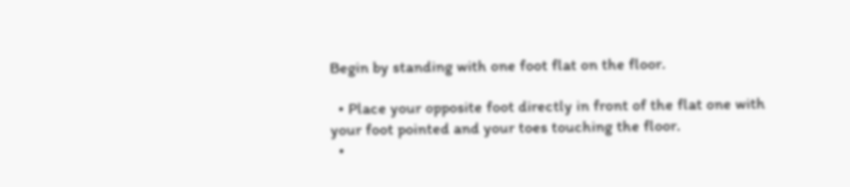Begin by standing with one foot flat on the floor.

  • Place your opposite foot directly in front of the flat one with your foot pointed and your toes touching the floor.
  •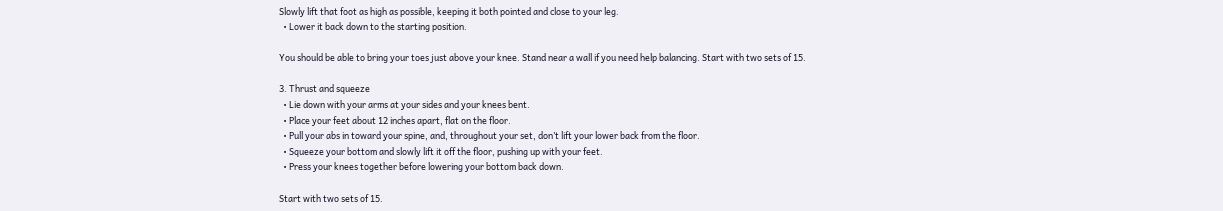Slowly lift that foot as high as possible, keeping it both pointed and close to your leg.
  • Lower it back down to the starting position.

You should be able to bring your toes just above your knee. Stand near a wall if you need help balancing. Start with two sets of 15.

3. Thrust and squeeze
  • Lie down with your arms at your sides and your knees bent.
  • Place your feet about 12 inches apart, flat on the floor.
  • Pull your abs in toward your spine, and, throughout your set, don’t lift your lower back from the floor.
  • Squeeze your bottom and slowly lift it off the floor, pushing up with your feet.
  • Press your knees together before lowering your bottom back down.

Start with two sets of 15.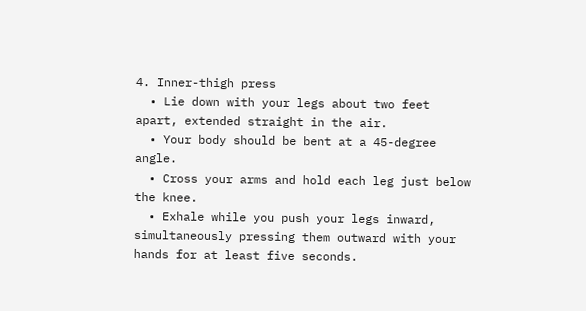4. Inner-thigh press
  • Lie down with your legs about two feet apart, extended straight in the air.
  • Your body should be bent at a 45-degree angle.
  • Cross your arms and hold each leg just below the knee.
  • Exhale while you push your legs inward, simultaneously pressing them outward with your hands for at least five seconds.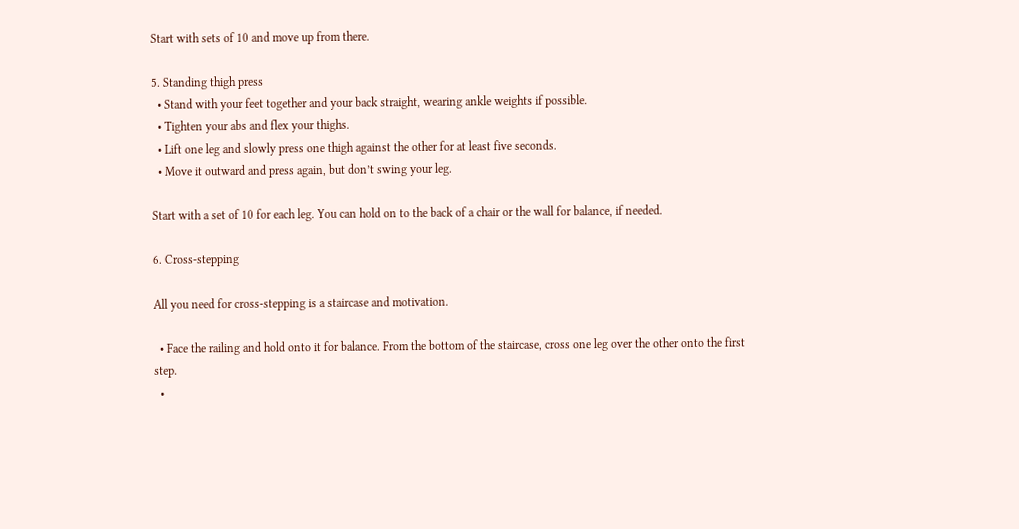Start with sets of 10 and move up from there.

5. Standing thigh press
  • Stand with your feet together and your back straight, wearing ankle weights if possible.
  • Tighten your abs and flex your thighs.
  • Lift one leg and slowly press one thigh against the other for at least five seconds.
  • Move it outward and press again, but don’t swing your leg.

Start with a set of 10 for each leg. You can hold on to the back of a chair or the wall for balance, if needed.

6. Cross-stepping

All you need for cross-stepping is a staircase and motivation.

  • Face the railing and hold onto it for balance. From the bottom of the staircase, cross one leg over the other onto the first step.
  •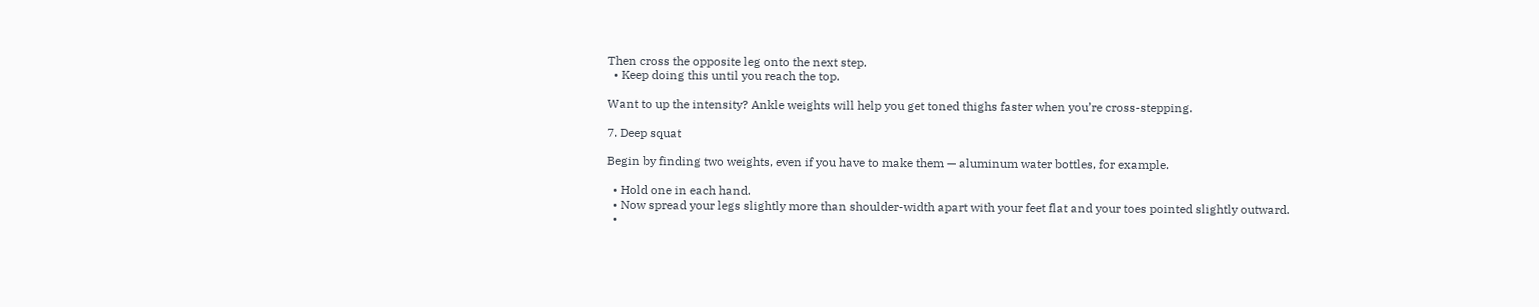Then cross the opposite leg onto the next step.
  • Keep doing this until you reach the top.

Want to up the intensity? Ankle weights will help you get toned thighs faster when you’re cross-stepping.

7. Deep squat

Begin by finding two weights, even if you have to make them — aluminum water bottles, for example.

  • Hold one in each hand.
  • Now spread your legs slightly more than shoulder-width apart with your feet flat and your toes pointed slightly outward.
  •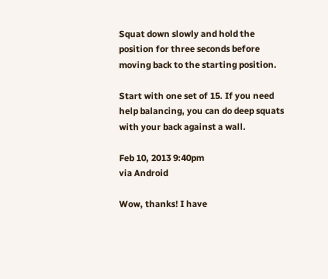Squat down slowly and hold the position for three seconds before moving back to the starting position.

Start with one set of 15. If you need help balancing, you can do deep squats with your back against a wall.

Feb 10, 2013 9:40pm
via Android

Wow, thanks! I have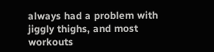always had a problem with jiggly thighs, and most workouts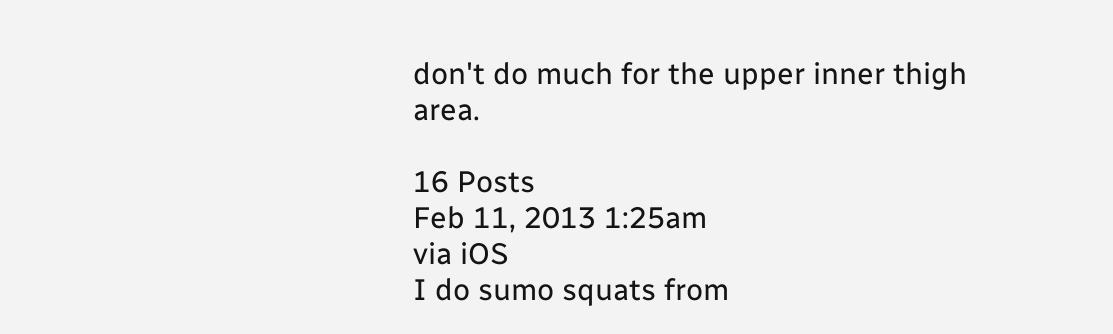don't do much for the upper inner thigh area.

16 Posts
Feb 11, 2013 1:25am
via iOS
I do sumo squats from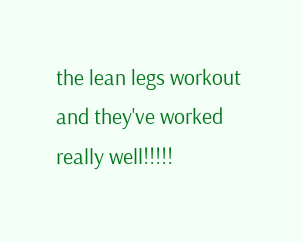the lean legs workout and they've worked really well!!!!!